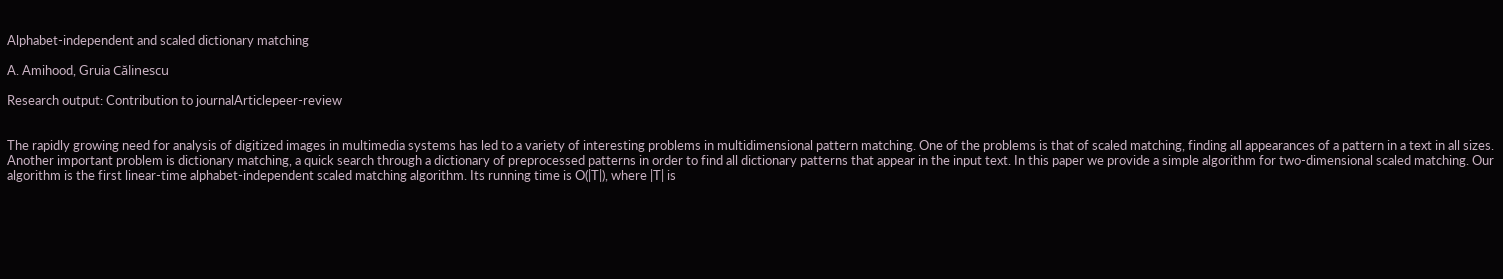Alphabet-independent and scaled dictionary matching

A. Amihood, Gruia Călinescu

Research output: Contribution to journalArticlepeer-review


The rapidly growing need for analysis of digitized images in multimedia systems has led to a variety of interesting problems in multidimensional pattern matching. One of the problems is that of scaled matching, finding all appearances of a pattern in a text in all sizes. Another important problem is dictionary matching, a quick search through a dictionary of preprocessed patterns in order to find all dictionary patterns that appear in the input text. In this paper we provide a simple algorithm for two-dimensional scaled matching. Our algorithm is the first linear-time alphabet-independent scaled matching algorithm. Its running time is O(|T|), where |T| is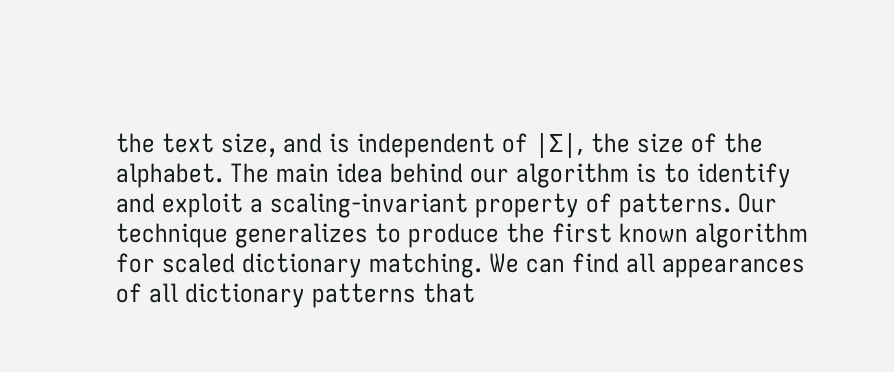the text size, and is independent of |Σ|, the size of the alphabet. The main idea behind our algorithm is to identify and exploit a scaling-invariant property of patterns. Our technique generalizes to produce the first known algorithm for scaled dictionary matching. We can find all appearances of all dictionary patterns that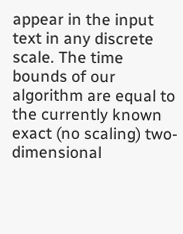appear in the input text in any discrete scale. The time bounds of our algorithm are equal to the currently known exact (no scaling) two-dimensional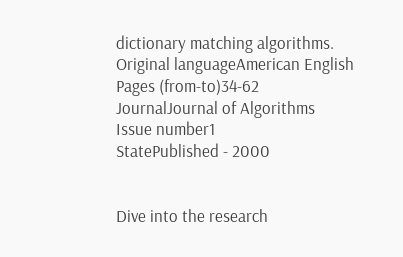dictionary matching algorithms.
Original languageAmerican English
Pages (from-to)34-62
JournalJournal of Algorithms
Issue number1
StatePublished - 2000


Dive into the research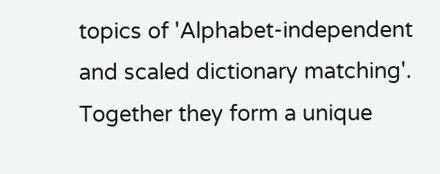topics of 'Alphabet-independent and scaled dictionary matching'. Together they form a unique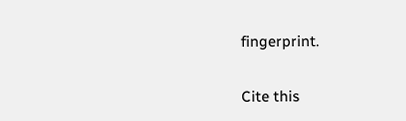fingerprint.

Cite this